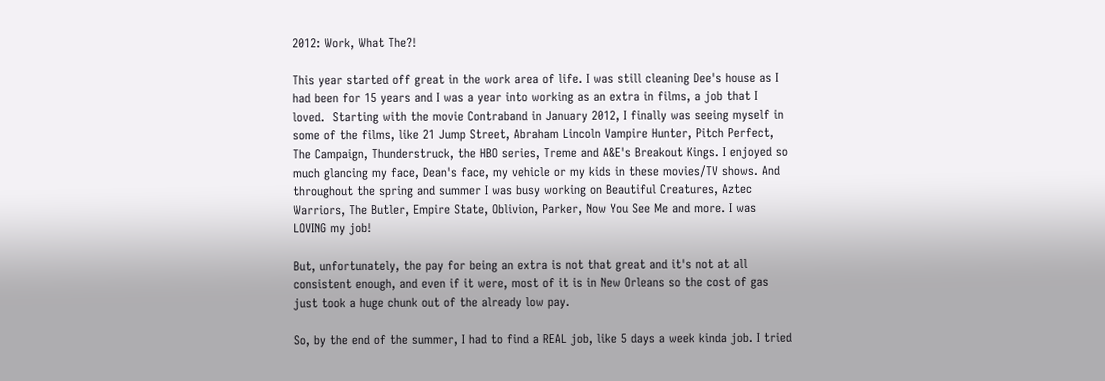2012: Work, What The?!

This year started off great in the work area of life. I was still cleaning Dee's house as I had been for 15 years and I was a year into working as an extra in films, a job that I loved.  Starting with the movie Contraband in January 2012, I finally was seeing myself in some of the films, like 21 Jump Street, Abraham Lincoln Vampire Hunter, Pitch Perfect, The Campaign, Thunderstruck, the HBO series, Treme and A&E's Breakout Kings. I enjoyed so much glancing my face, Dean's face, my vehicle or my kids in these movies/TV shows. And throughout the spring and summer I was busy working on Beautiful Creatures, Aztec Warriors, The Butler, Empire State, Oblivion, Parker, Now You See Me and more. I was LOVING my job!

But, unfortunately, the pay for being an extra is not that great and it's not at all consistent enough, and even if it were, most of it is in New Orleans so the cost of gas just took a huge chunk out of the already low pay.

So, by the end of the summer, I had to find a REAL job, like 5 days a week kinda job. I tried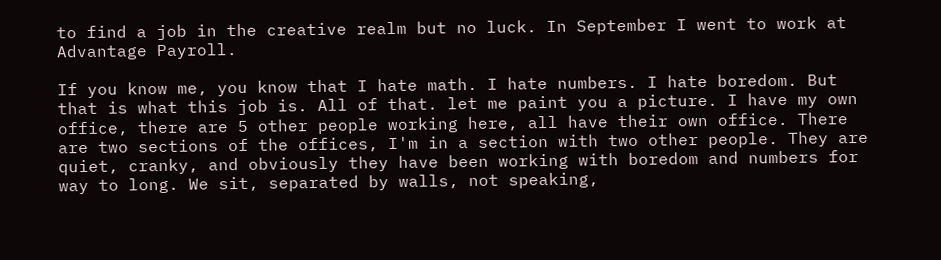to find a job in the creative realm but no luck. In September I went to work at Advantage Payroll.

If you know me, you know that I hate math. I hate numbers. I hate boredom. But that is what this job is. All of that. let me paint you a picture. I have my own office, there are 5 other people working here, all have their own office. There are two sections of the offices, I'm in a section with two other people. They are quiet, cranky, and obviously they have been working with boredom and numbers for way to long. We sit, separated by walls, not speaking,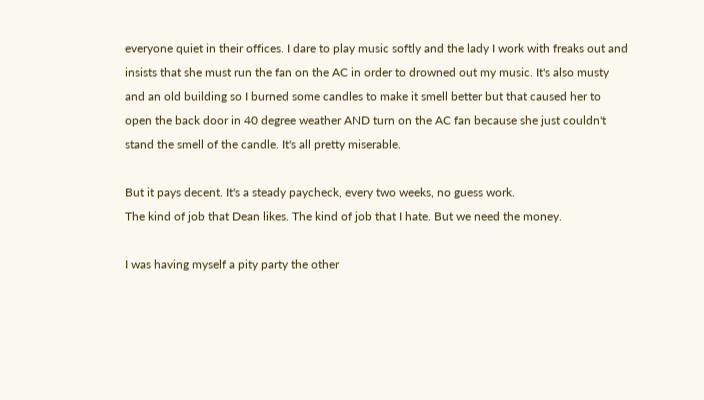everyone quiet in their offices. I dare to play music softly and the lady I work with freaks out and insists that she must run the fan on the AC in order to drowned out my music. It's also musty and an old building so I burned some candles to make it smell better but that caused her to open the back door in 40 degree weather AND turn on the AC fan because she just couldn't stand the smell of the candle. It's all pretty miserable.

But it pays decent. It's a steady paycheck, every two weeks, no guess work.
The kind of job that Dean likes. The kind of job that I hate. But we need the money.

I was having myself a pity party the other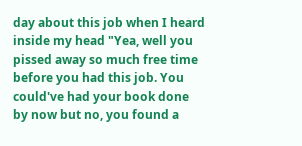day about this job when I heard inside my head "Yea, well you pissed away so much free time before you had this job. You could've had your book done by now but no, you found a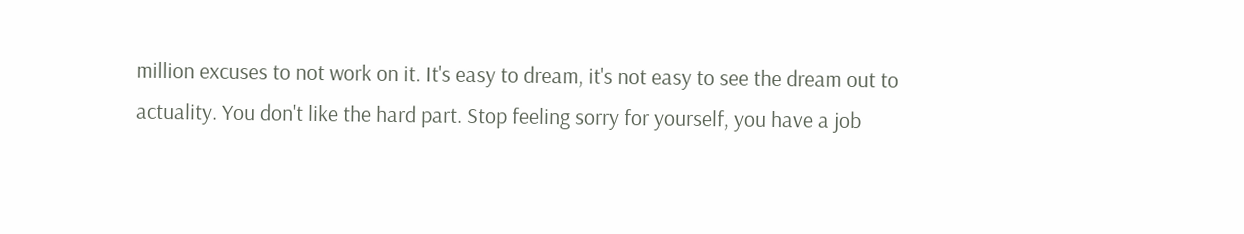million excuses to not work on it. It's easy to dream, it's not easy to see the dream out to actuality. You don't like the hard part. Stop feeling sorry for yourself, you have a job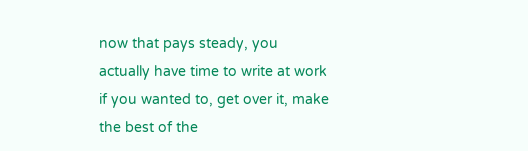now that pays steady, you actually have time to write at work if you wanted to, get over it, make the best of the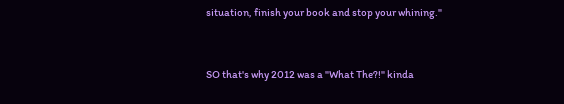situation, finish your book and stop your whining."


SO that's why 2012 was a "What The?!" kinda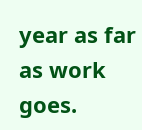year as far as work goes.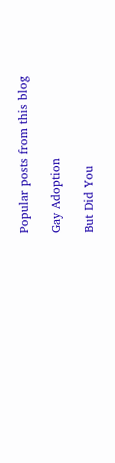Popular posts from this blog

Gay Adoption

But Did You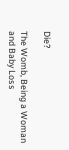Die?

The Womb, Being a Woman and Baby Loss